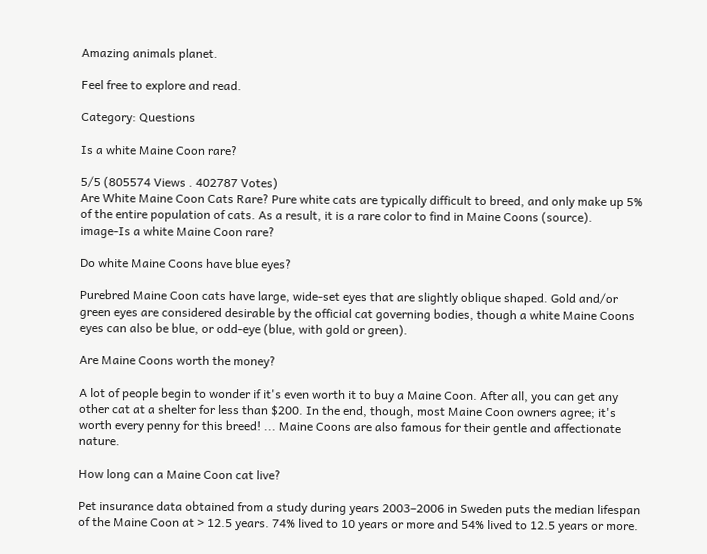Amazing animals planet.

Feel free to explore and read.

Category: Questions

Is a white Maine Coon rare?

5/5 (805574 Views . 402787 Votes)
Are White Maine Coon Cats Rare? Pure white cats are typically difficult to breed, and only make up 5% of the entire population of cats. As a result, it is a rare color to find in Maine Coons (source).
image-Is a white Maine Coon rare?

Do white Maine Coons have blue eyes?

Purebred Maine Coon cats have large, wide-set eyes that are slightly oblique shaped. Gold and/or green eyes are considered desirable by the official cat governing bodies, though a white Maine Coons eyes can also be blue, or odd-eye (blue, with gold or green).

Are Maine Coons worth the money?

A lot of people begin to wonder if it's even worth it to buy a Maine Coon. After all, you can get any other cat at a shelter for less than $200. In the end, though, most Maine Coon owners agree; it's worth every penny for this breed! ... Maine Coons are also famous for their gentle and affectionate nature.

How long can a Maine Coon cat live?

Pet insurance data obtained from a study during years 2003–2006 in Sweden puts the median lifespan of the Maine Coon at > 12.5 years. 74% lived to 10 years or more and 54% lived to 12.5 years or more.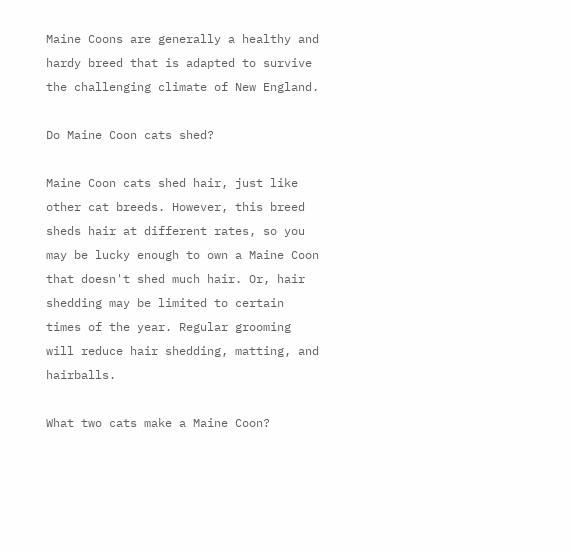Maine Coons are generally a healthy and hardy breed that is adapted to survive the challenging climate of New England.

Do Maine Coon cats shed?

Maine Coon cats shed hair, just like other cat breeds. However, this breed sheds hair at different rates, so you may be lucky enough to own a Maine Coon that doesn't shed much hair. Or, hair shedding may be limited to certain times of the year. Regular grooming will reduce hair shedding, matting, and hairballs.

What two cats make a Maine Coon?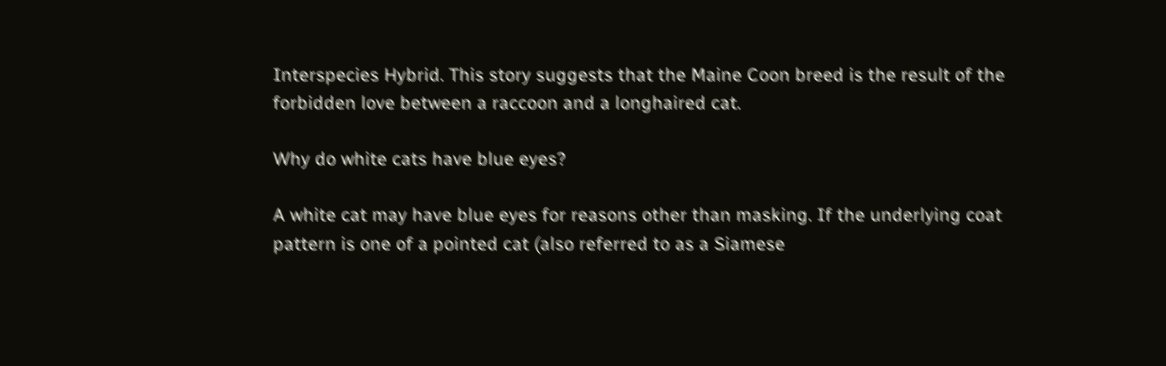Interspecies Hybrid. This story suggests that the Maine Coon breed is the result of the forbidden love between a raccoon and a longhaired cat.

Why do white cats have blue eyes?

A white cat may have blue eyes for reasons other than masking. If the underlying coat pattern is one of a pointed cat (also referred to as a Siamese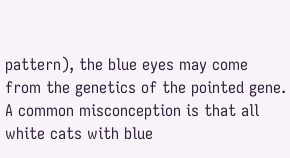pattern), the blue eyes may come from the genetics of the pointed gene. A common misconception is that all white cats with blue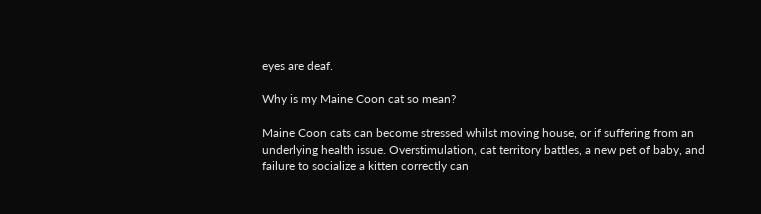eyes are deaf.

Why is my Maine Coon cat so mean?

Maine Coon cats can become stressed whilst moving house, or if suffering from an underlying health issue. Overstimulation, cat territory battles, a new pet of baby, and failure to socialize a kitten correctly can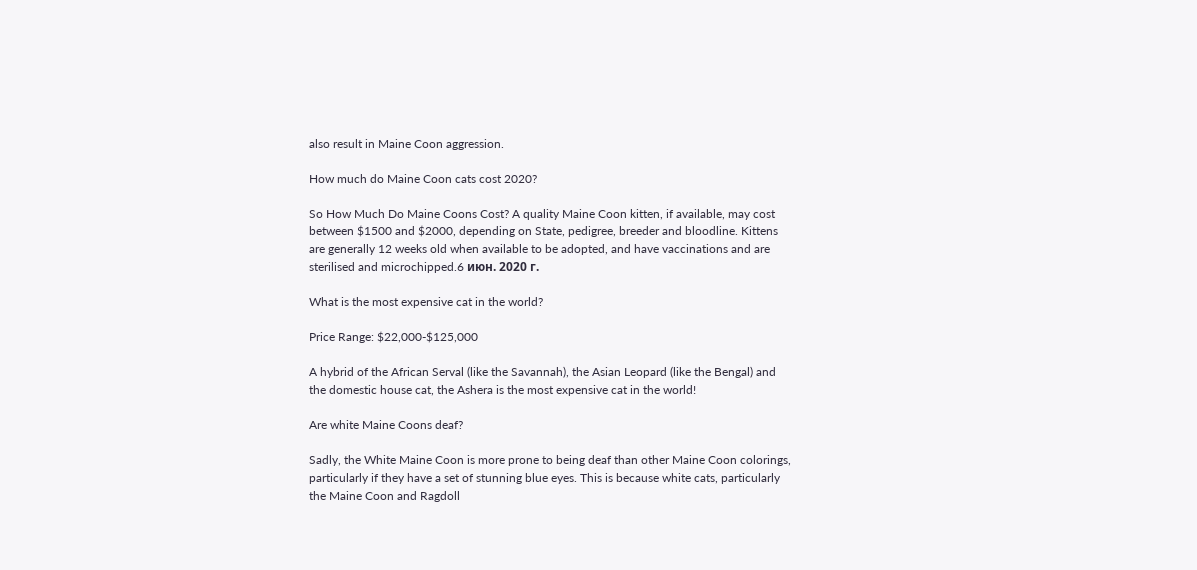also result in Maine Coon aggression.

How much do Maine Coon cats cost 2020?

So How Much Do Maine Coons Cost? A quality Maine Coon kitten, if available, may cost between $1500 and $2000, depending on State, pedigree, breeder and bloodline. Kittens are generally 12 weeks old when available to be adopted, and have vaccinations and are sterilised and microchipped.6 июн. 2020 г.

What is the most expensive cat in the world?

Price Range: $22,000-$125,000

A hybrid of the African Serval (like the Savannah), the Asian Leopard (like the Bengal) and the domestic house cat, the Ashera is the most expensive cat in the world!

Are white Maine Coons deaf?

Sadly, the White Maine Coon is more prone to being deaf than other Maine Coon colorings, particularly if they have a set of stunning blue eyes. This is because white cats, particularly the Maine Coon and Ragdoll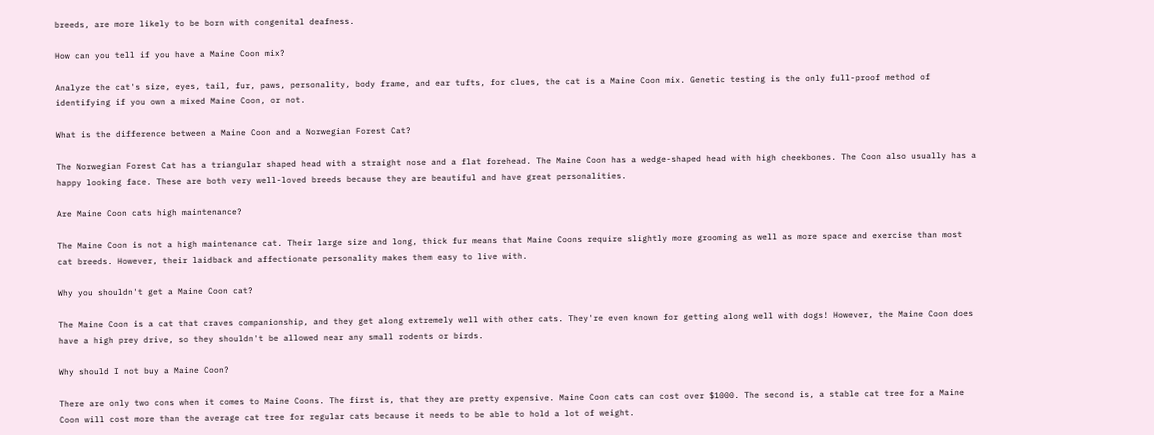breeds, are more likely to be born with congenital deafness.

How can you tell if you have a Maine Coon mix?

Analyze the cat's size, eyes, tail, fur, paws, personality, body frame, and ear tufts, for clues, the cat is a Maine Coon mix. Genetic testing is the only full-proof method of identifying if you own a mixed Maine Coon, or not.

What is the difference between a Maine Coon and a Norwegian Forest Cat?

The Norwegian Forest Cat has a triangular shaped head with a straight nose and a flat forehead. The Maine Coon has a wedge-shaped head with high cheekbones. The Coon also usually has a happy looking face. These are both very well-loved breeds because they are beautiful and have great personalities.

Are Maine Coon cats high maintenance?

The Maine Coon is not a high maintenance cat. Their large size and long, thick fur means that Maine Coons require slightly more grooming as well as more space and exercise than most cat breeds. However, their laidback and affectionate personality makes them easy to live with.

Why you shouldn't get a Maine Coon cat?

The Maine Coon is a cat that craves companionship, and they get along extremely well with other cats. They're even known for getting along well with dogs! However, the Maine Coon does have a high prey drive, so they shouldn't be allowed near any small rodents or birds.

Why should I not buy a Maine Coon?

There are only two cons when it comes to Maine Coons. The first is, that they are pretty expensive. Maine Coon cats can cost over $1000. The second is, a stable cat tree for a Maine Coon will cost more than the average cat tree for regular cats because it needs to be able to hold a lot of weight.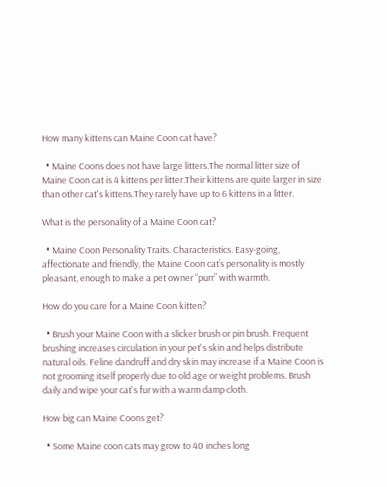How many kittens can Maine Coon cat have?

  • Maine Coons does not have large litters.The normal litter size of Maine Coon cat is 4 kittens per litter.Their kittens are quite larger in size than other cat's kittens.They rarely have up to 6 kittens in a litter.

What is the personality of a Maine Coon cat?

  • Maine Coon Personality Traits. Characteristics. Easy-going, affectionate and friendly, the Maine Coon cat’s personality is mostly pleasant, enough to make a pet owner “purr” with warmth.

How do you care for a Maine Coon kitten?

  • Brush your Maine Coon with a slicker brush or pin brush. Frequent brushing increases circulation in your pet's skin and helps distribute natural oils. Feline dandruff and dry skin may increase if a Maine Coon is not grooming itself properly due to old age or weight problems. Brush daily and wipe your cat's fur with a warm damp cloth.

How big can Maine Coons get?

  • Some Maine coon cats may grow to 40 inches long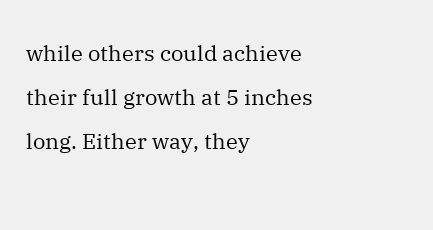while others could achieve their full growth at 5 inches long. Either way, they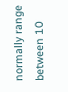normally range between 10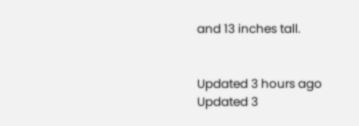and 13 inches tall.


Updated 3 hours ago
Updated 3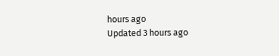hours ago
Updated 3 hours ago